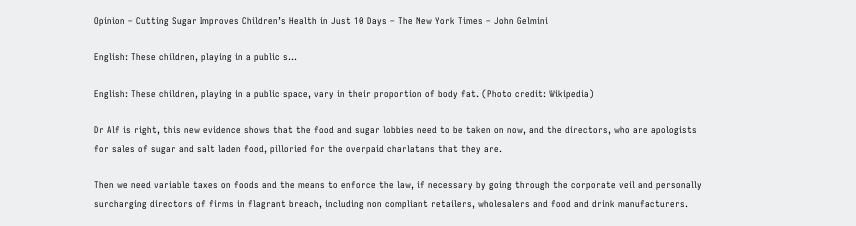Opinion – Cutting Sugar Improves Children’s Health in Just 10 Days – The New York Times – John Gelmini

English: These children, playing in a public s...

English: These children, playing in a public space, vary in their proportion of body fat. (Photo credit: Wikipedia)

Dr Alf is right, this new evidence shows that the food and sugar lobbies need to be taken on now, and the directors, who are apologists for sales of sugar and salt laden food, pilloried for the overpaid charlatans that they are.

Then we need variable taxes on foods and the means to enforce the law, if necessary by going through the corporate veil and personally surcharging directors of firms in flagrant breach, including non compliant retailers, wholesalers and food and drink manufacturers.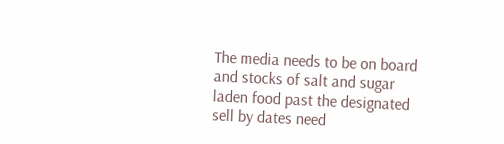The media needs to be on board and stocks of salt and sugar laden food past the designated sell by dates need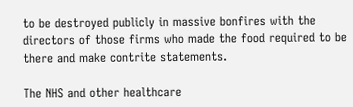to be destroyed publicly in massive bonfires with the directors of those firms who made the food required to be there and make contrite statements.

The NHS and other healthcare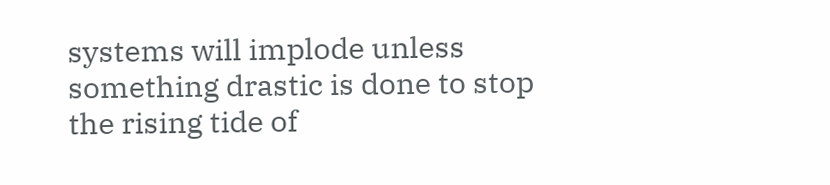systems will implode unless something drastic is done to stop the rising tide of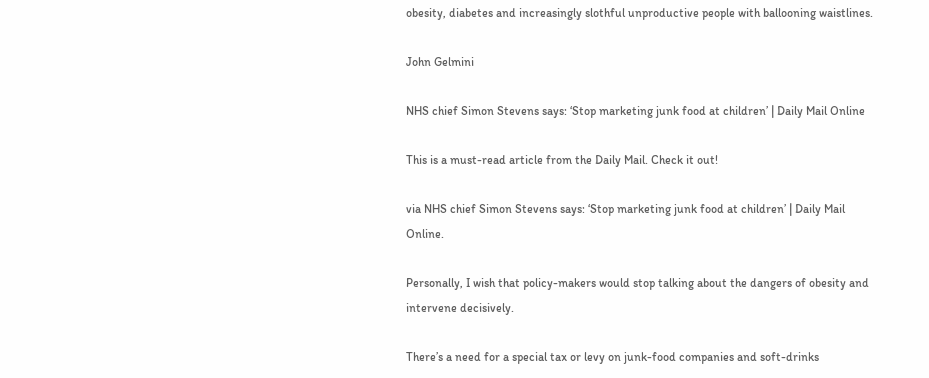obesity, diabetes and increasingly slothful unproductive people with ballooning waistlines.

John Gelmini

NHS chief Simon Stevens says: ‘Stop marketing junk food at children’ | Daily Mail Online

This is a must-read article from the Daily Mail. Check it out!

via NHS chief Simon Stevens says: ‘Stop marketing junk food at children’ | Daily Mail Online.

Personally, I wish that policy-makers would stop talking about the dangers of obesity and intervene decisively.

There’s a need for a special tax or levy on junk-food companies and soft-drinks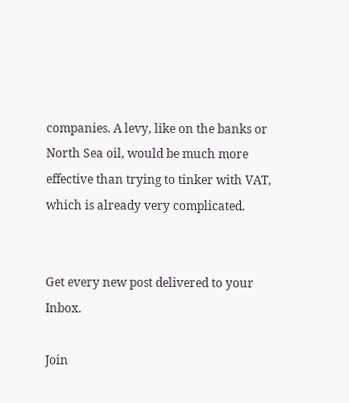companies. A levy, like on the banks or North Sea oil, would be much more effective than trying to tinker with VAT, which is already very complicated.


Get every new post delivered to your Inbox.

Join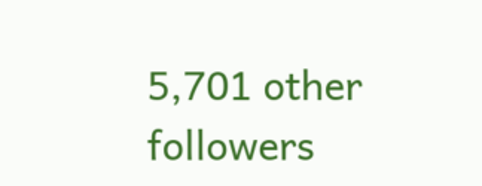5,701 other followers